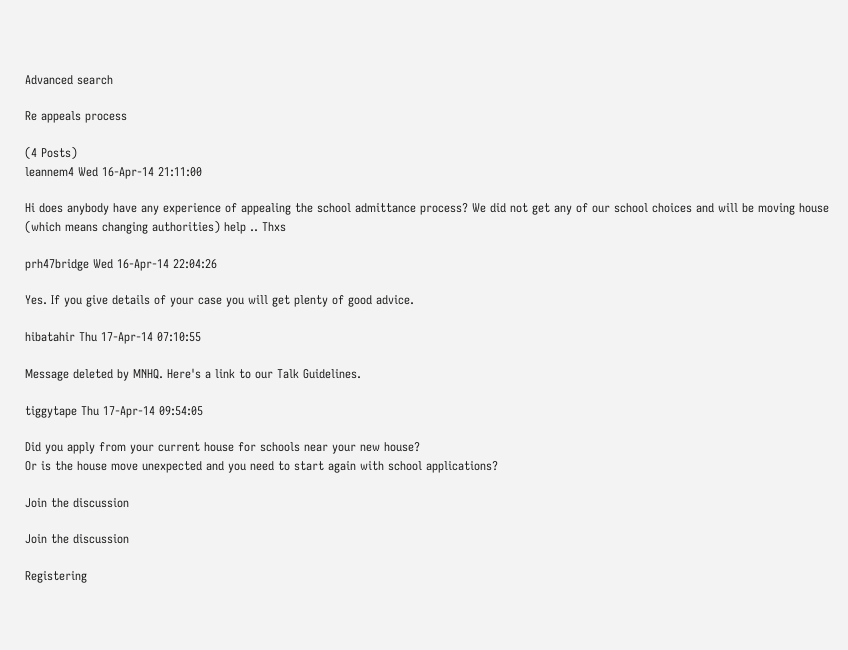Advanced search

Re appeals process

(4 Posts)
leannem4 Wed 16-Apr-14 21:11:00

Hi does anybody have any experience of appealing the school admittance process? We did not get any of our school choices and will be moving house (which means changing authorities) help .. Thxs

prh47bridge Wed 16-Apr-14 22:04:26

Yes. If you give details of your case you will get plenty of good advice.

hibatahir Thu 17-Apr-14 07:10:55

Message deleted by MNHQ. Here's a link to our Talk Guidelines.

tiggytape Thu 17-Apr-14 09:54:05

Did you apply from your current house for schools near your new house?
Or is the house move unexpected and you need to start again with school applications?

Join the discussion

Join the discussion

Registering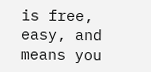is free, easy, and means you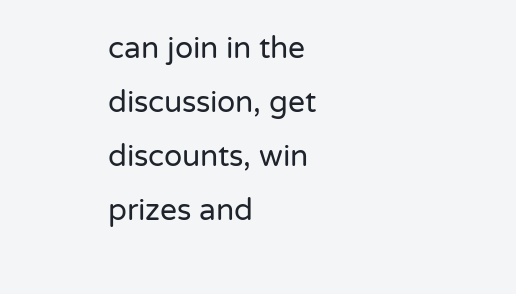can join in the discussion, get discounts, win prizes and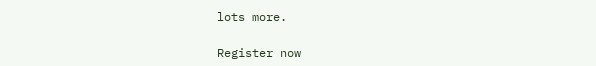lots more.

Register now